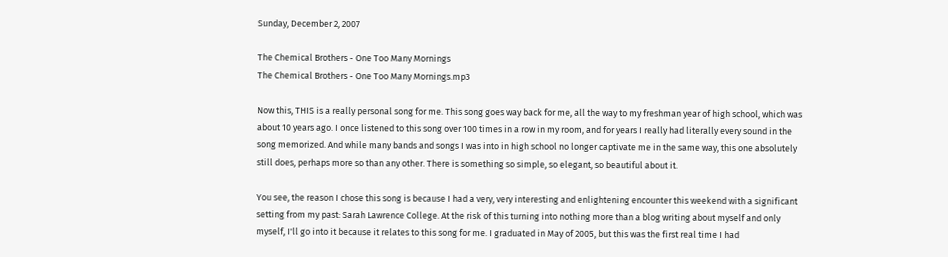Sunday, December 2, 2007

The Chemical Brothers - One Too Many Mornings
The Chemical Brothers - One Too Many Mornings.mp3

Now this, THIS is a really personal song for me. This song goes way back for me, all the way to my freshman year of high school, which was about 10 years ago. I once listened to this song over 100 times in a row in my room, and for years I really had literally every sound in the song memorized. And while many bands and songs I was into in high school no longer captivate me in the same way, this one absolutely still does, perhaps more so than any other. There is something so simple, so elegant, so beautiful about it.

You see, the reason I chose this song is because I had a very, very interesting and enlightening encounter this weekend with a significant setting from my past: Sarah Lawrence College. At the risk of this turning into nothing more than a blog writing about myself and only myself, I'll go into it because it relates to this song for me. I graduated in May of 2005, but this was the first real time I had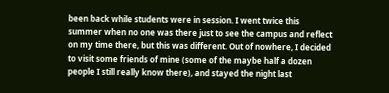been back while students were in session. I went twice this summer when no one was there just to see the campus and reflect on my time there, but this was different. Out of nowhere, I decided to visit some friends of mine (some of the maybe half a dozen people I still really know there), and stayed the night last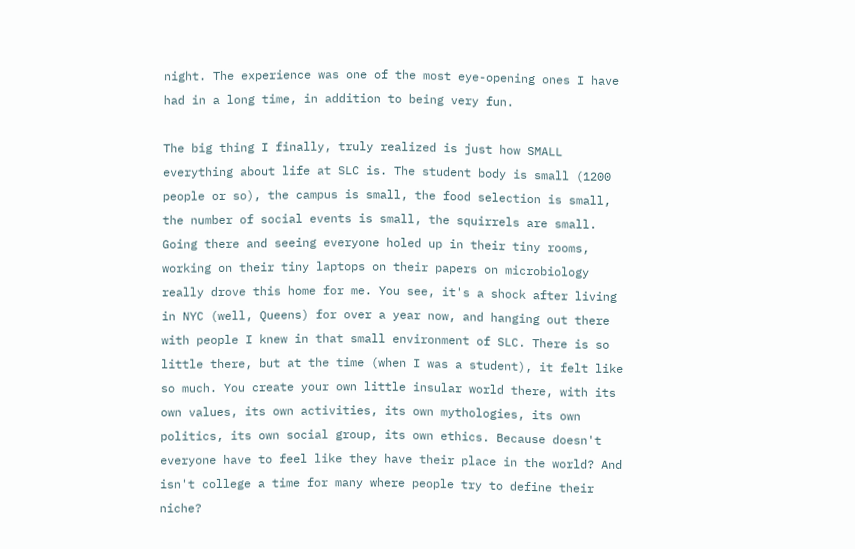night. The experience was one of the most eye-opening ones I have had in a long time, in addition to being very fun.

The big thing I finally, truly realized is just how SMALL everything about life at SLC is. The student body is small (1200 people or so), the campus is small, the food selection is small, the number of social events is small, the squirrels are small. Going there and seeing everyone holed up in their tiny rooms, working on their tiny laptops on their papers on microbiology really drove this home for me. You see, it's a shock after living in NYC (well, Queens) for over a year now, and hanging out there with people I knew in that small environment of SLC. There is so little there, but at the time (when I was a student), it felt like so much. You create your own little insular world there, with its own values, its own activities, its own mythologies, its own politics, its own social group, its own ethics. Because doesn't everyone have to feel like they have their place in the world? And isn't college a time for many where people try to define their niche?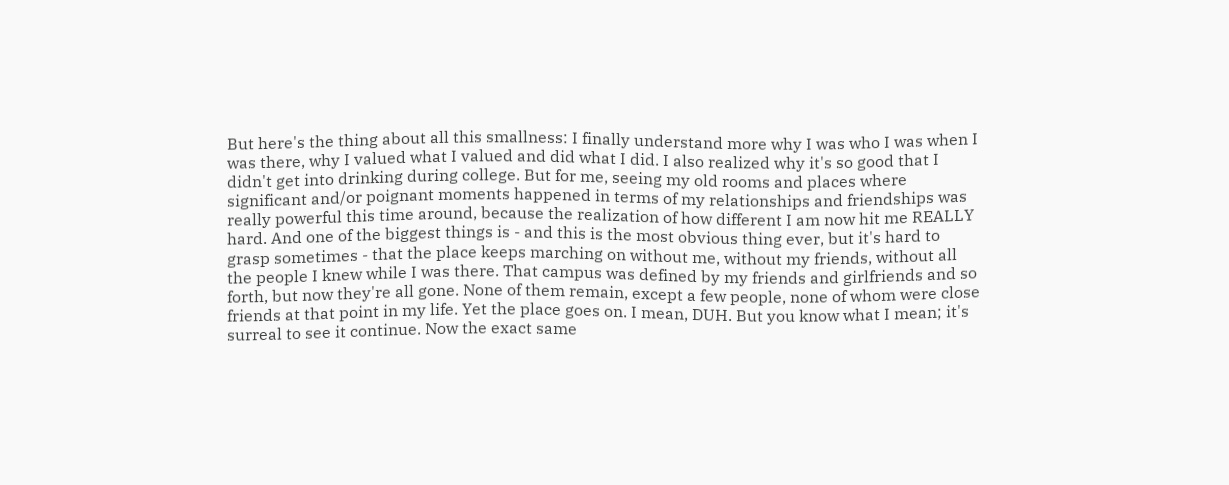But here's the thing about all this smallness: I finally understand more why I was who I was when I was there, why I valued what I valued and did what I did. I also realized why it's so good that I didn't get into drinking during college. But for me, seeing my old rooms and places where significant and/or poignant moments happened in terms of my relationships and friendships was really powerful this time around, because the realization of how different I am now hit me REALLY hard. And one of the biggest things is - and this is the most obvious thing ever, but it's hard to grasp sometimes - that the place keeps marching on without me, without my friends, without all the people I knew while I was there. That campus was defined by my friends and girlfriends and so forth, but now they're all gone. None of them remain, except a few people, none of whom were close friends at that point in my life. Yet the place goes on. I mean, DUH. But you know what I mean; it's surreal to see it continue. Now the exact same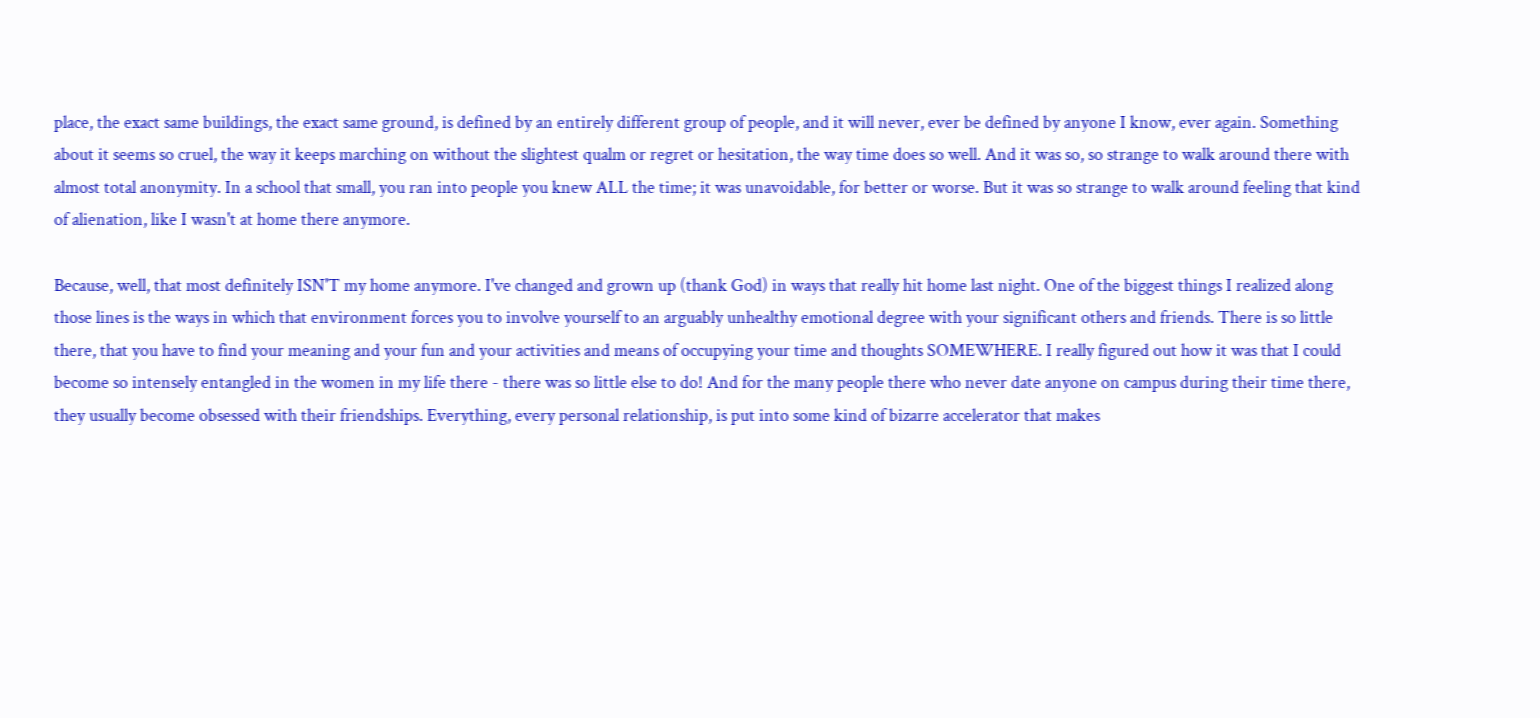place, the exact same buildings, the exact same ground, is defined by an entirely different group of people, and it will never, ever be defined by anyone I know, ever again. Something about it seems so cruel, the way it keeps marching on without the slightest qualm or regret or hesitation, the way time does so well. And it was so, so strange to walk around there with almost total anonymity. In a school that small, you ran into people you knew ALL the time; it was unavoidable, for better or worse. But it was so strange to walk around feeling that kind of alienation, like I wasn't at home there anymore.

Because, well, that most definitely ISN'T my home anymore. I've changed and grown up (thank God) in ways that really hit home last night. One of the biggest things I realized along those lines is the ways in which that environment forces you to involve yourself to an arguably unhealthy emotional degree with your significant others and friends. There is so little there, that you have to find your meaning and your fun and your activities and means of occupying your time and thoughts SOMEWHERE. I really figured out how it was that I could become so intensely entangled in the women in my life there - there was so little else to do! And for the many people there who never date anyone on campus during their time there, they usually become obsessed with their friendships. Everything, every personal relationship, is put into some kind of bizarre accelerator that makes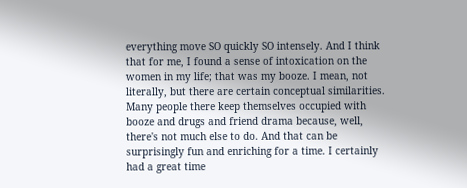everything move SO quickly SO intensely. And I think that for me, I found a sense of intoxication on the women in my life; that was my booze. I mean, not literally, but there are certain conceptual similarities. Many people there keep themselves occupied with booze and drugs and friend drama because, well, there's not much else to do. And that can be surprisingly fun and enriching for a time. I certainly had a great time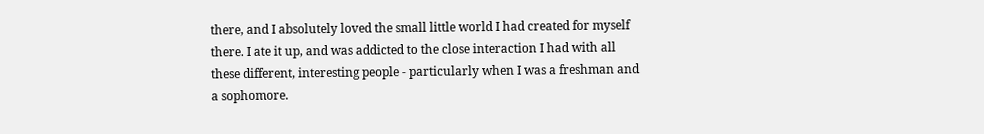there, and I absolutely loved the small little world I had created for myself there. I ate it up, and was addicted to the close interaction I had with all these different, interesting people - particularly when I was a freshman and a sophomore.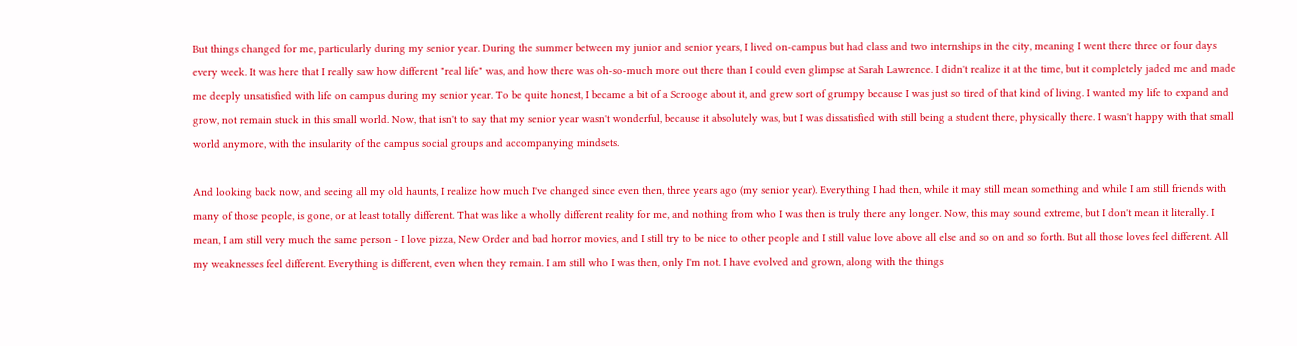But things changed for me, particularly during my senior year. During the summer between my junior and senior years, I lived on-campus but had class and two internships in the city, meaning I went there three or four days every week. It was here that I really saw how different "real life" was, and how there was oh-so-much more out there than I could even glimpse at Sarah Lawrence. I didn't realize it at the time, but it completely jaded me and made me deeply unsatisfied with life on campus during my senior year. To be quite honest, I became a bit of a Scrooge about it, and grew sort of grumpy because I was just so tired of that kind of living. I wanted my life to expand and grow, not remain stuck in this small world. Now, that isn't to say that my senior year wasn't wonderful, because it absolutely was, but I was dissatisfied with still being a student there, physically there. I wasn't happy with that small world anymore, with the insularity of the campus social groups and accompanying mindsets.

And looking back now, and seeing all my old haunts, I realize how much I've changed since even then, three years ago (my senior year). Everything I had then, while it may still mean something and while I am still friends with many of those people, is gone, or at least totally different. That was like a wholly different reality for me, and nothing from who I was then is truly there any longer. Now, this may sound extreme, but I don't mean it literally. I mean, I am still very much the same person - I love pizza, New Order and bad horror movies, and I still try to be nice to other people and I still value love above all else and so on and so forth. But all those loves feel different. All my weaknesses feel different. Everything is different, even when they remain. I am still who I was then, only I'm not. I have evolved and grown, along with the things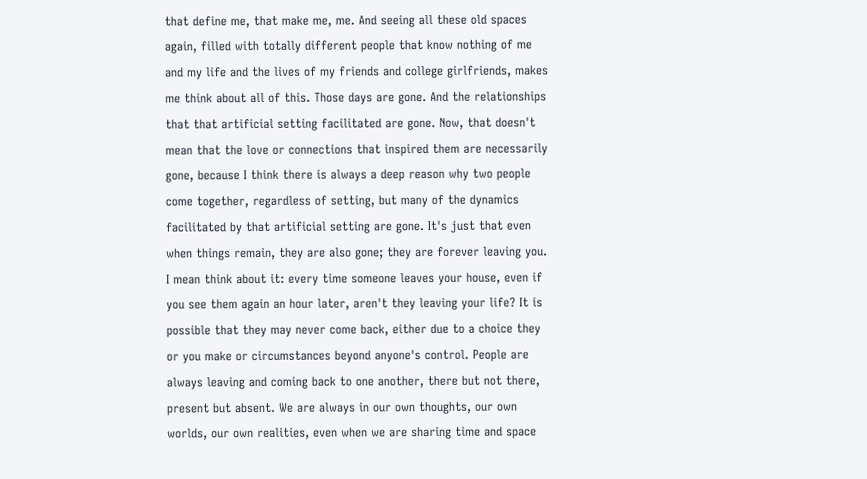that define me, that make me, me. And seeing all these old spaces again, filled with totally different people that know nothing of me and my life and the lives of my friends and college girlfriends, makes me think about all of this. Those days are gone. And the relationships that that artificial setting facilitated are gone. Now, that doesn't mean that the love or connections that inspired them are necessarily gone, because I think there is always a deep reason why two people come together, regardless of setting, but many of the dynamics facilitated by that artificial setting are gone. It's just that even when things remain, they are also gone; they are forever leaving you. I mean think about it: every time someone leaves your house, even if you see them again an hour later, aren't they leaving your life? It is possible that they may never come back, either due to a choice they or you make or circumstances beyond anyone's control. People are always leaving and coming back to one another, there but not there, present but absent. We are always in our own thoughts, our own worlds, our own realities, even when we are sharing time and space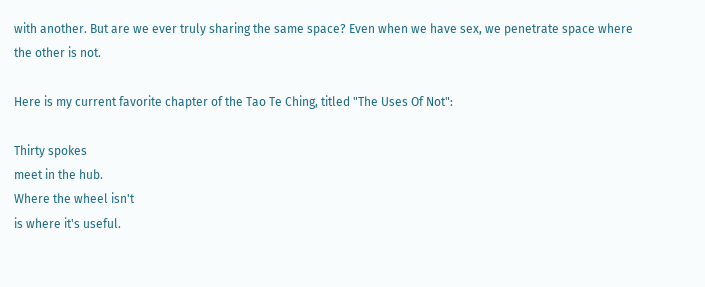with another. But are we ever truly sharing the same space? Even when we have sex, we penetrate space where the other is not.

Here is my current favorite chapter of the Tao Te Ching, titled "The Uses Of Not":

Thirty spokes
meet in the hub.
Where the wheel isn't
is where it's useful.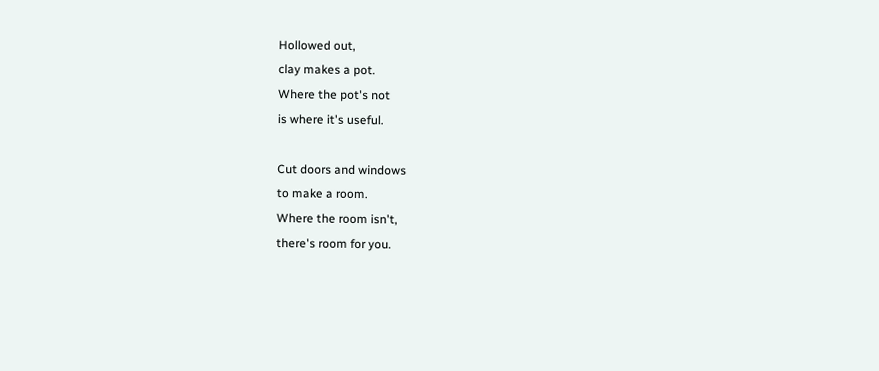Hollowed out,
clay makes a pot.
Where the pot's not
is where it's useful.

Cut doors and windows
to make a room.
Where the room isn't,
there's room for you.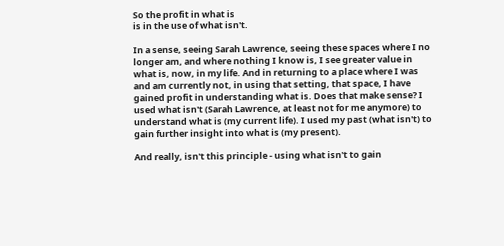So the profit in what is
is in the use of what isn't.

In a sense, seeing Sarah Lawrence, seeing these spaces where I no longer am, and where nothing I know is, I see greater value in what is, now, in my life. And in returning to a place where I was and am currently not, in using that setting, that space, I have gained profit in understanding what is. Does that make sense? I used what isn't (Sarah Lawrence, at least not for me anymore) to understand what is (my current life). I used my past (what isn't) to gain further insight into what is (my present).

And really, isn't this principle - using what isn't to gain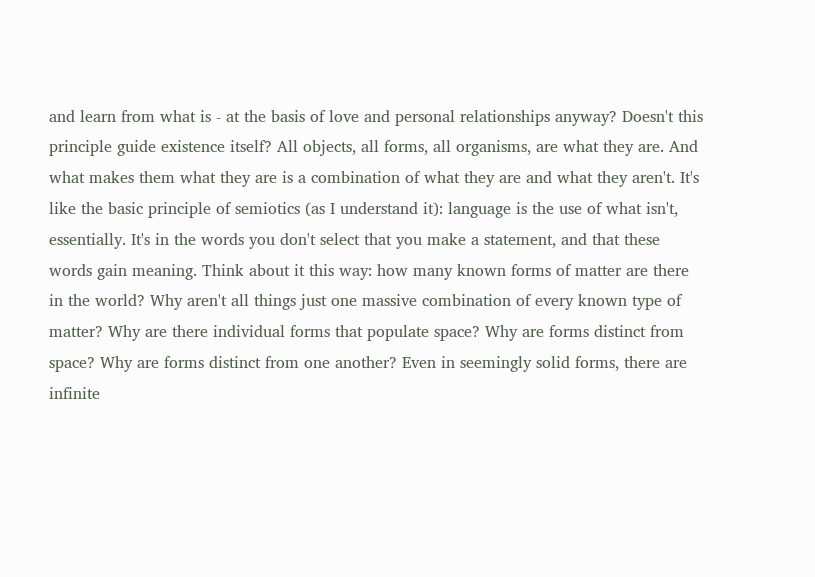and learn from what is - at the basis of love and personal relationships anyway? Doesn't this principle guide existence itself? All objects, all forms, all organisms, are what they are. And what makes them what they are is a combination of what they are and what they aren't. It's like the basic principle of semiotics (as I understand it): language is the use of what isn't, essentially. It's in the words you don't select that you make a statement, and that these words gain meaning. Think about it this way: how many known forms of matter are there in the world? Why aren't all things just one massive combination of every known type of matter? Why are there individual forms that populate space? Why are forms distinct from space? Why are forms distinct from one another? Even in seemingly solid forms, there are infinite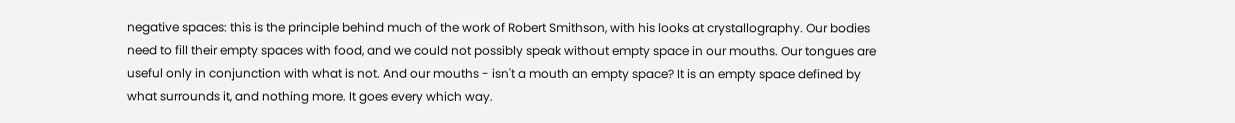negative spaces: this is the principle behind much of the work of Robert Smithson, with his looks at crystallography. Our bodies need to fill their empty spaces with food, and we could not possibly speak without empty space in our mouths. Our tongues are useful only in conjunction with what is not. And our mouths - isn't a mouth an empty space? It is an empty space defined by what surrounds it, and nothing more. It goes every which way.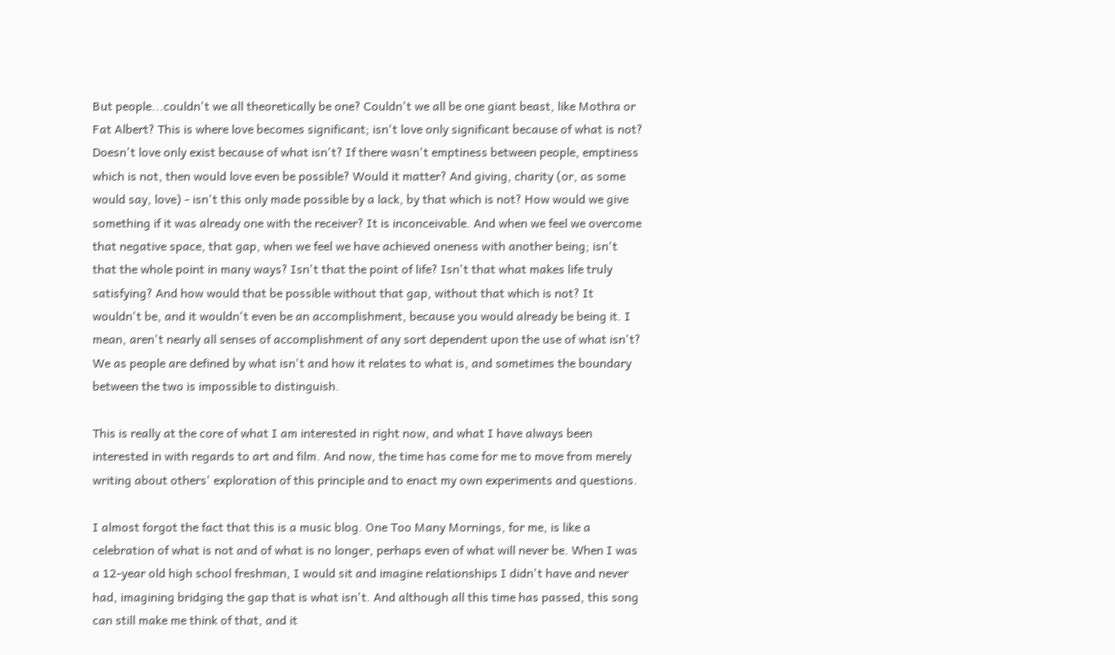But people...couldn't we all theoretically be one? Couldn't we all be one giant beast, like Mothra or Fat Albert? This is where love becomes significant; isn't love only significant because of what is not? Doesn't love only exist because of what isn't? If there wasn't emptiness between people, emptiness which is not, then would love even be possible? Would it matter? And giving, charity (or, as some would say, love) - isn't this only made possible by a lack, by that which is not? How would we give something if it was already one with the receiver? It is inconceivable. And when we feel we overcome that negative space, that gap, when we feel we have achieved oneness with another being; isn't that the whole point in many ways? Isn't that the point of life? Isn't that what makes life truly satisfying? And how would that be possible without that gap, without that which is not? It wouldn't be, and it wouldn't even be an accomplishment, because you would already be being it. I mean, aren't nearly all senses of accomplishment of any sort dependent upon the use of what isn't? We as people are defined by what isn't and how it relates to what is, and sometimes the boundary between the two is impossible to distinguish.

This is really at the core of what I am interested in right now, and what I have always been interested in with regards to art and film. And now, the time has come for me to move from merely writing about others' exploration of this principle and to enact my own experiments and questions.

I almost forgot the fact that this is a music blog. One Too Many Mornings, for me, is like a celebration of what is not and of what is no longer, perhaps even of what will never be. When I was a 12-year old high school freshman, I would sit and imagine relationships I didn't have and never had, imagining bridging the gap that is what isn't. And although all this time has passed, this song can still make me think of that, and it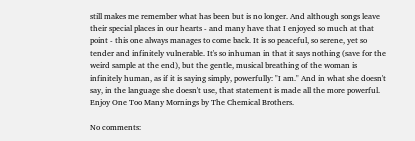still makes me remember what has been but is no longer. And although songs leave their special places in our hearts - and many have that I enjoyed so much at that point - this one always manages to come back. It is so peaceful, so serene, yet so tender and infinitely vulnerable. It's so inhuman in that it says nothing (save for the weird sample at the end), but the gentle, musical breathing of the woman is infinitely human, as if it is saying simply, powerfully: "I am." And in what she doesn't say, in the language she doesn't use, that statement is made all the more powerful. Enjoy One Too Many Mornings by The Chemical Brothers.

No comments: